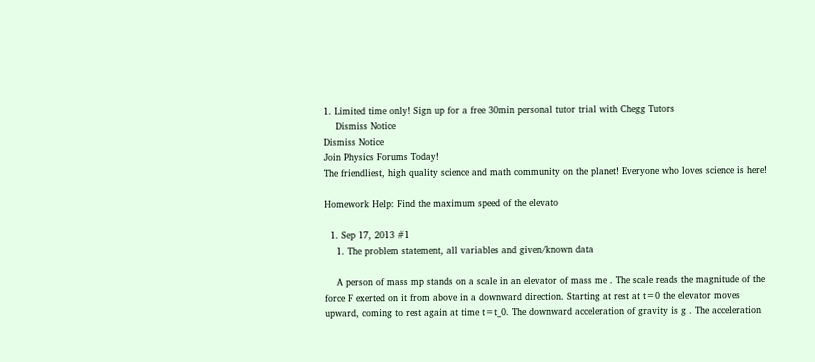1. Limited time only! Sign up for a free 30min personal tutor trial with Chegg Tutors
    Dismiss Notice
Dismiss Notice
Join Physics Forums Today!
The friendliest, high quality science and math community on the planet! Everyone who loves science is here!

Homework Help: Find the maximum speed of the elevato

  1. Sep 17, 2013 #1
    1. The problem statement, all variables and given/known data

    A person of mass mp stands on a scale in an elevator of mass me . The scale reads the magnitude of the force F exerted on it from above in a downward direction. Starting at rest at t=0 the elevator moves upward, coming to rest again at time t=t_0. The downward acceleration of gravity is g . The acceleration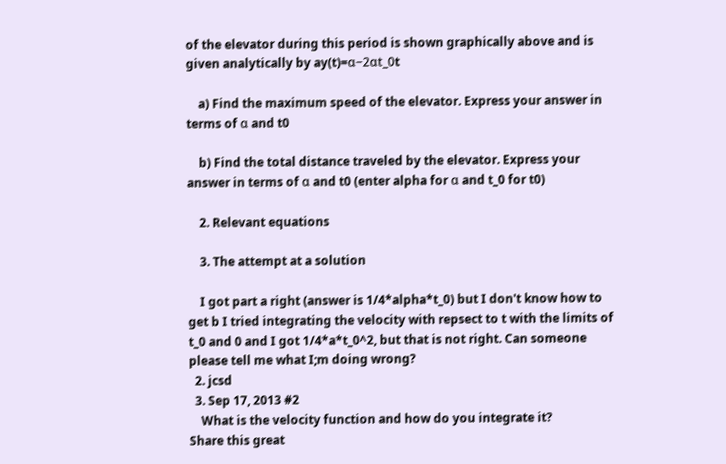of the elevator during this period is shown graphically above and is given analytically by ay(t)=α−2αt_0t

    a) Find the maximum speed of the elevator. Express your answer in terms of α and t0

    b) Find the total distance traveled by the elevator. Express your answer in terms of α and t0 (enter alpha for α and t_0 for t0)

    2. Relevant equations

    3. The attempt at a solution

    I got part a right (answer is 1/4*alpha*t_0) but I don't know how to get b I tried integrating the velocity with repsect to t with the limits of t_0 and 0 and I got 1/4*a*t_0^2, but that is not right. Can someone please tell me what I;m doing wrong?
  2. jcsd
  3. Sep 17, 2013 #2
    What is the velocity function and how do you integrate it?
Share this great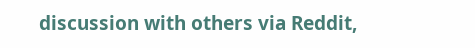discussion with others via Reddit,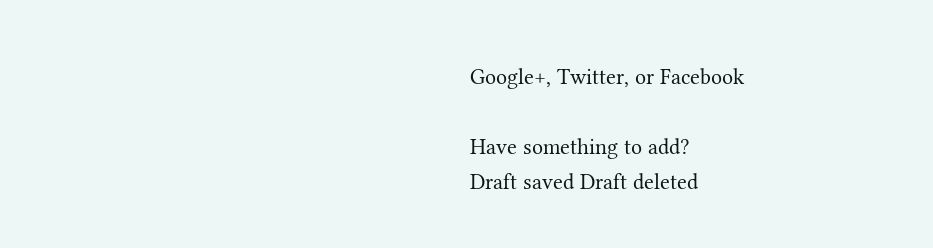Google+, Twitter, or Facebook

Have something to add?
Draft saved Draft deleted